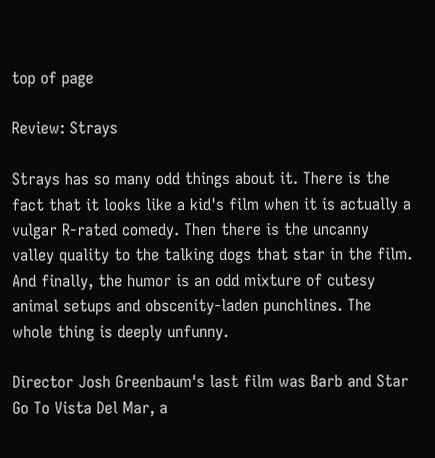top of page

Review: Strays

Strays has so many odd things about it. There is the fact that it looks like a kid's film when it is actually a vulgar R-rated comedy. Then there is the uncanny valley quality to the talking dogs that star in the film. And finally, the humor is an odd mixture of cutesy animal setups and obscenity-laden punchlines. The whole thing is deeply unfunny.

Director Josh Greenbaum's last film was Barb and Star Go To Vista Del Mar, a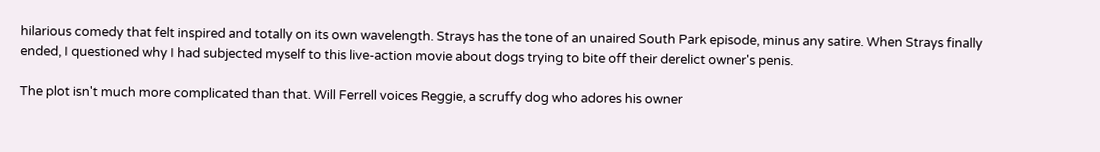hilarious comedy that felt inspired and totally on its own wavelength. Strays has the tone of an unaired South Park episode, minus any satire. When Strays finally ended, I questioned why I had subjected myself to this live-action movie about dogs trying to bite off their derelict owner's penis.

The plot isn't much more complicated than that. Will Ferrell voices Reggie, a scruffy dog who adores his owner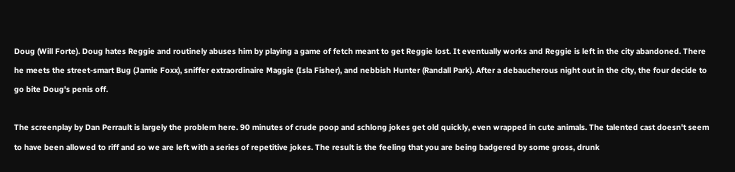Doug (Will Forte). Doug hates Reggie and routinely abuses him by playing a game of fetch meant to get Reggie lost. It eventually works and Reggie is left in the city abandoned. There he meets the street-smart Bug (Jamie Foxx), sniffer extraordinaire Maggie (Isla Fisher), and nebbish Hunter (Randall Park). After a debaucherous night out in the city, the four decide to go bite Doug's penis off.

The screenplay by Dan Perrault is largely the problem here. 90 minutes of crude poop and schlong jokes get old quickly, even wrapped in cute animals. The talented cast doesn't seem to have been allowed to riff and so we are left with a series of repetitive jokes. The result is the feeling that you are being badgered by some gross, drunk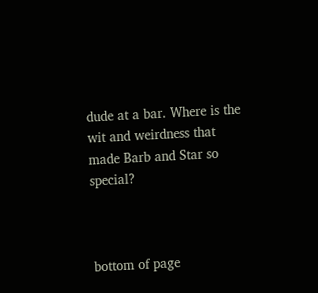dude at a bar. Where is the wit and weirdness that made Barb and Star so special?



bottom of page